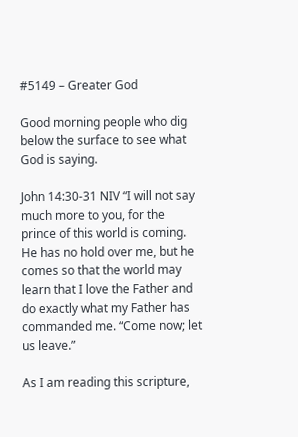#5149 – Greater God

Good morning people who dig below the surface to see what God is saying.

John 14:30-31 NIV “I will not say much more to you, for the prince of this world is coming. He has no hold over me, but he comes so that the world may learn that I love the Father and do exactly what my Father has commanded me. “Come now; let us leave.”

As I am reading this scripture,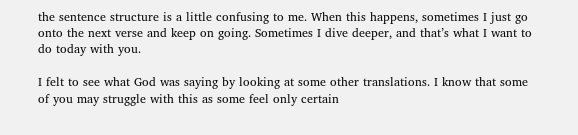the sentence structure is a little confusing to me. When this happens, sometimes I just go onto the next verse and keep on going. Sometimes I dive deeper, and that’s what I want to do today with you.

I felt to see what God was saying by looking at some other translations. I know that some of you may struggle with this as some feel only certain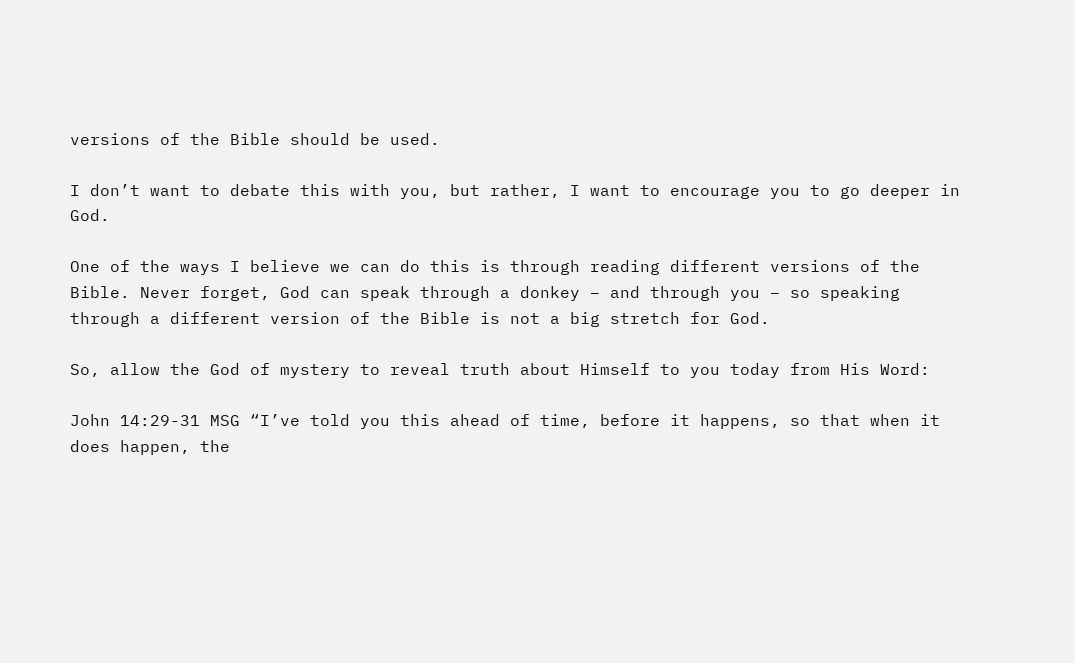versions of the Bible should be used.

I don’t want to debate this with you, but rather, I want to encourage you to go deeper in God.

One of the ways I believe we can do this is through reading different versions of the Bible. Never forget, God can speak through a donkey – and through you – so speaking through a different version of the Bible is not a big stretch for God.

So, allow the God of mystery to reveal truth about Himself to you today from His Word:

John 14:29-31 MSG “I’ve told you this ahead of time, before it happens, so that when it does happen, the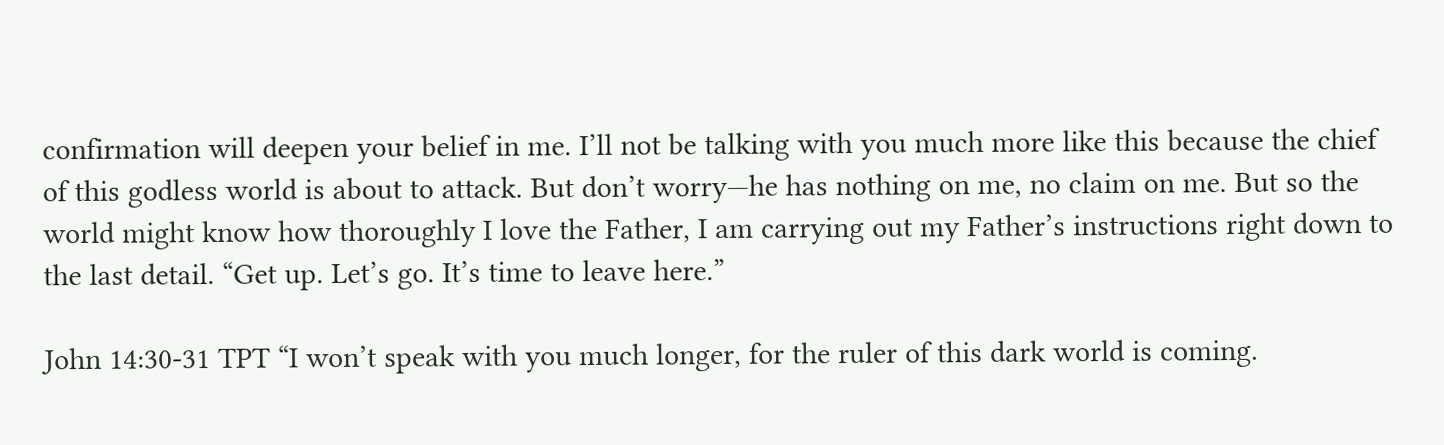confirmation will deepen your belief in me. I’ll not be talking with you much more like this because the chief of this godless world is about to attack. But don’t worry—he has nothing on me, no claim on me. But so the world might know how thoroughly I love the Father, I am carrying out my Father’s instructions right down to the last detail. “Get up. Let’s go. It’s time to leave here.”

John 14:30-31 TPT “I won’t speak with you much longer, for the ruler of this dark world is coming.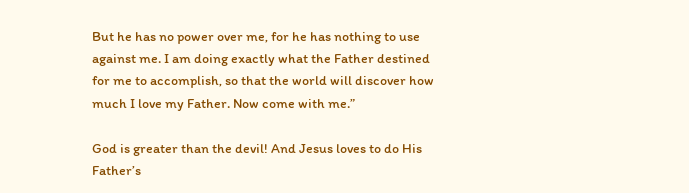But he has no power over me, for he has nothing to use against me. I am doing exactly what the Father destined for me to accomplish, so that the world will discover how much I love my Father. Now come with me.”

God is greater than the devil! And Jesus loves to do His Father’s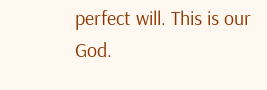perfect will. This is our God.